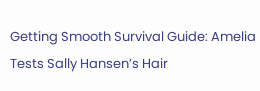Getting Smooth Survival Guide: Amelia Tests Sally Hansen’s Hair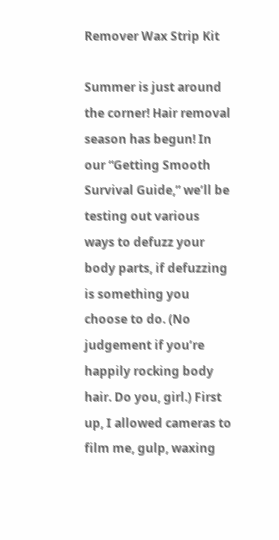Remover Wax Strip Kit

Summer is just around the corner! Hair removal season has begun! In our “Getting Smooth Survival Guide,” we’ll be testing out various ways to defuzz your body parts, if defuzzing is something you choose to do. (No judgement if you’re happily rocking body hair. Do you, girl.) First up, I allowed cameras to film me, gulp, waxing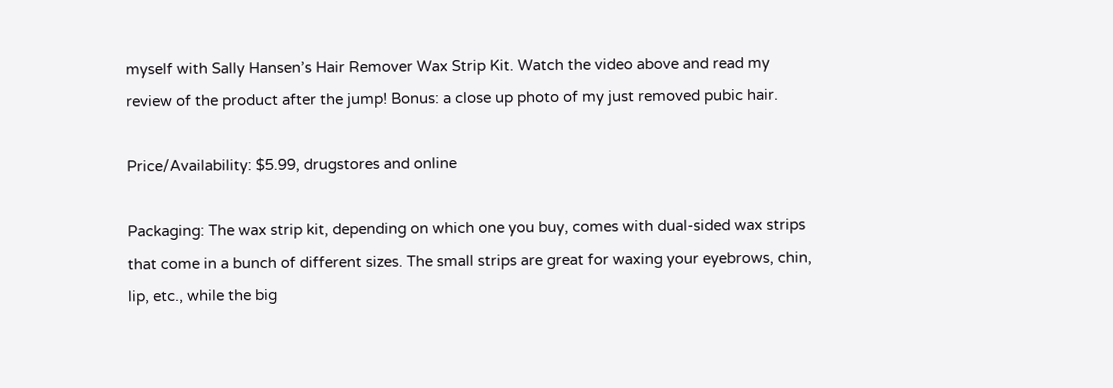myself with Sally Hansen’s Hair Remover Wax Strip Kit. Watch the video above and read my review of the product after the jump! Bonus: a close up photo of my just removed pubic hair.

Price/Availability: $5.99, drugstores and online

Packaging: The wax strip kit, depending on which one you buy, comes with dual-sided wax strips that come in a bunch of different sizes. The small strips are great for waxing your eyebrows, chin, lip, etc., while the big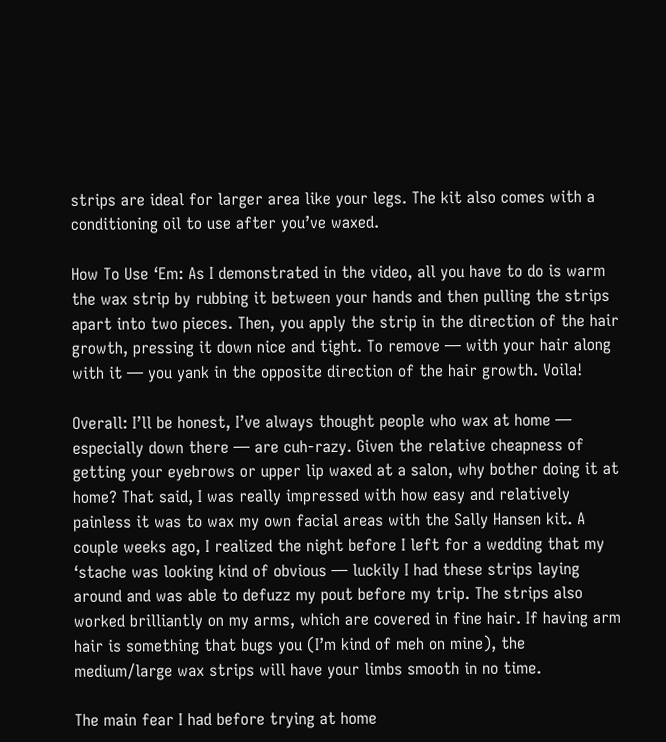strips are ideal for larger area like your legs. The kit also comes with a conditioning oil to use after you’ve waxed.

How To Use ‘Em: As I demonstrated in the video, all you have to do is warm the wax strip by rubbing it between your hands and then pulling the strips apart into two pieces. Then, you apply the strip in the direction of the hair growth, pressing it down nice and tight. To remove — with your hair along with it — you yank in the opposite direction of the hair growth. Voila!

Overall: I’ll be honest, I’ve always thought people who wax at home — especially down there — are cuh-razy. Given the relative cheapness of getting your eyebrows or upper lip waxed at a salon, why bother doing it at home? That said, I was really impressed with how easy and relatively painless it was to wax my own facial areas with the Sally Hansen kit. A couple weeks ago, I realized the night before I left for a wedding that my ‘stache was looking kind of obvious — luckily I had these strips laying around and was able to defuzz my pout before my trip. The strips also worked brilliantly on my arms, which are covered in fine hair. If having arm hair is something that bugs you (I’m kind of meh on mine), the medium/large wax strips will have your limbs smooth in no time.

The main fear I had before trying at home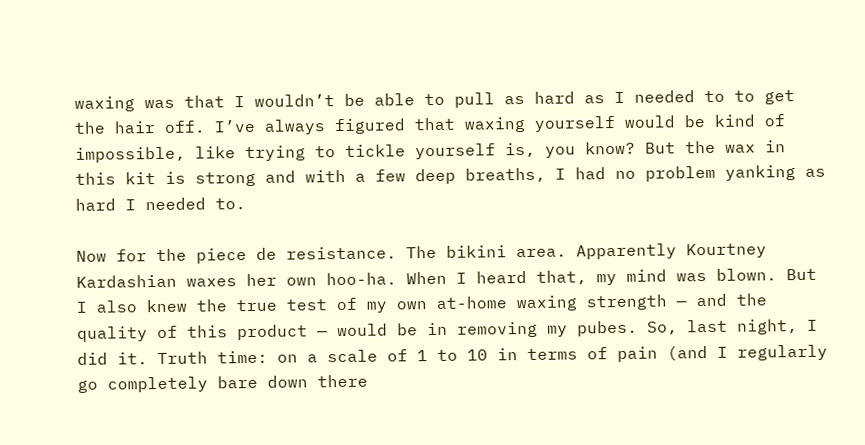waxing was that I wouldn’t be able to pull as hard as I needed to to get the hair off. I’ve always figured that waxing yourself would be kind of impossible, like trying to tickle yourself is, you know? But the wax in this kit is strong and with a few deep breaths, I had no problem yanking as hard I needed to.

Now for the piece de resistance. The bikini area. Apparently Kourtney Kardashian waxes her own hoo-ha. When I heard that, my mind was blown. But I also knew the true test of my own at-home waxing strength — and the quality of this product — would be in removing my pubes. So, last night, I did it. Truth time: on a scale of 1 to 10 in terms of pain (and I regularly go completely bare down there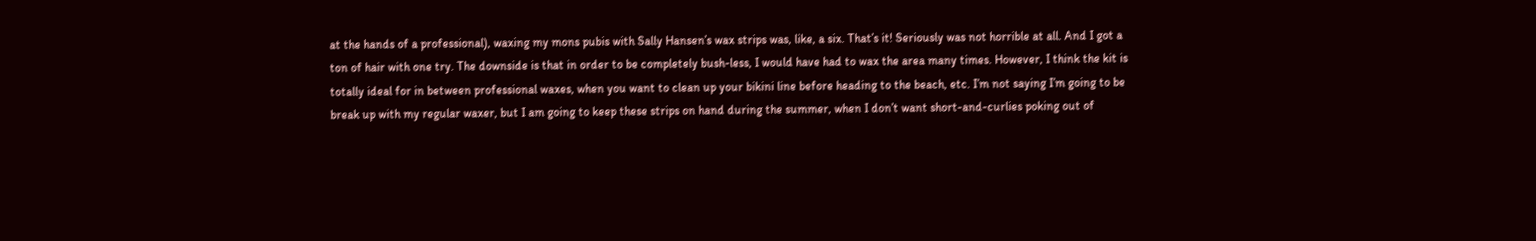at the hands of a professional), waxing my mons pubis with Sally Hansen’s wax strips was, like, a six. That’s it! Seriously was not horrible at all. And I got a ton of hair with one try. The downside is that in order to be completely bush-less, I would have had to wax the area many times. However, I think the kit is totally ideal for in between professional waxes, when you want to clean up your bikini line before heading to the beach, etc. I’m not saying I’m going to be break up with my regular waxer, but I am going to keep these strips on hand during the summer, when I don’t want short-and-curlies poking out of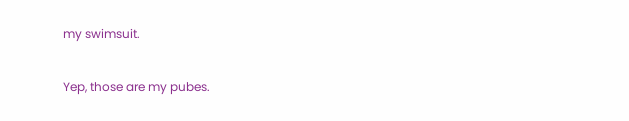my swimsuit.

Yep, those are my pubes.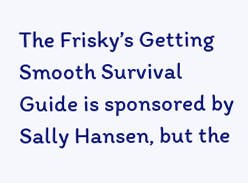The Frisky’s Getting Smooth Survival Guide is sponsored by Sally Hansen, but the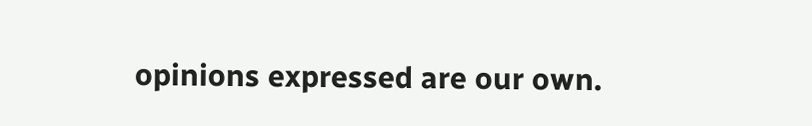opinions expressed are our own.